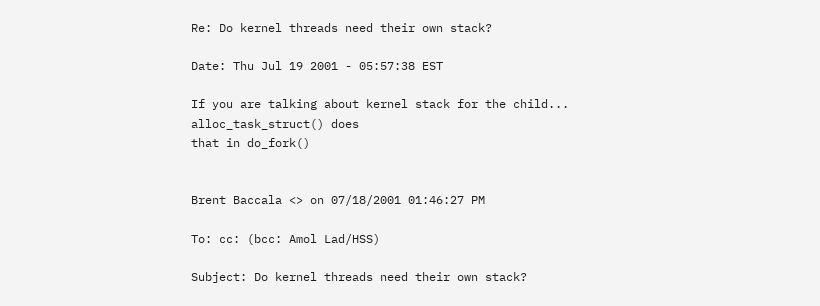Re: Do kernel threads need their own stack?

Date: Thu Jul 19 2001 - 05:57:38 EST

If you are talking about kernel stack for the child... alloc_task_struct() does
that in do_fork()


Brent Baccala <> on 07/18/2001 01:46:27 PM

To: cc: (bcc: Amol Lad/HSS)

Subject: Do kernel threads need their own stack?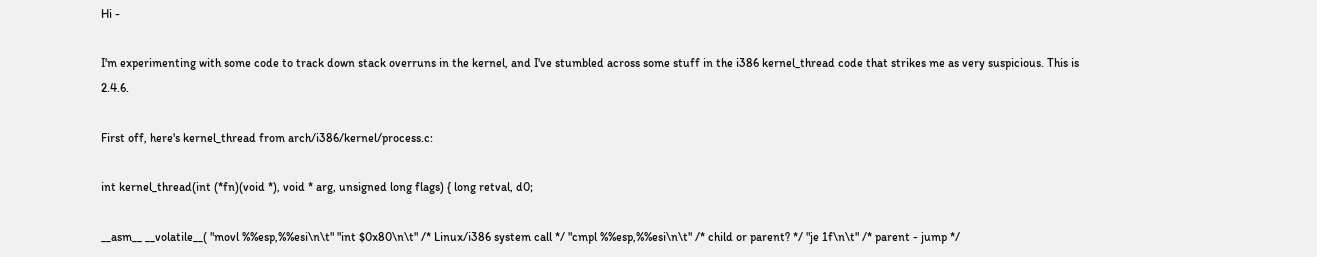Hi -

I'm experimenting with some code to track down stack overruns in the kernel, and I've stumbled across some stuff in the i386 kernel_thread code that strikes me as very suspicious. This is 2.4.6.

First off, here's kernel_thread from arch/i386/kernel/process.c:

int kernel_thread(int (*fn)(void *), void * arg, unsigned long flags) { long retval, d0;

__asm__ __volatile__( "movl %%esp,%%esi\n\t" "int $0x80\n\t" /* Linux/i386 system call */ "cmpl %%esp,%%esi\n\t" /* child or parent? */ "je 1f\n\t" /* parent - jump */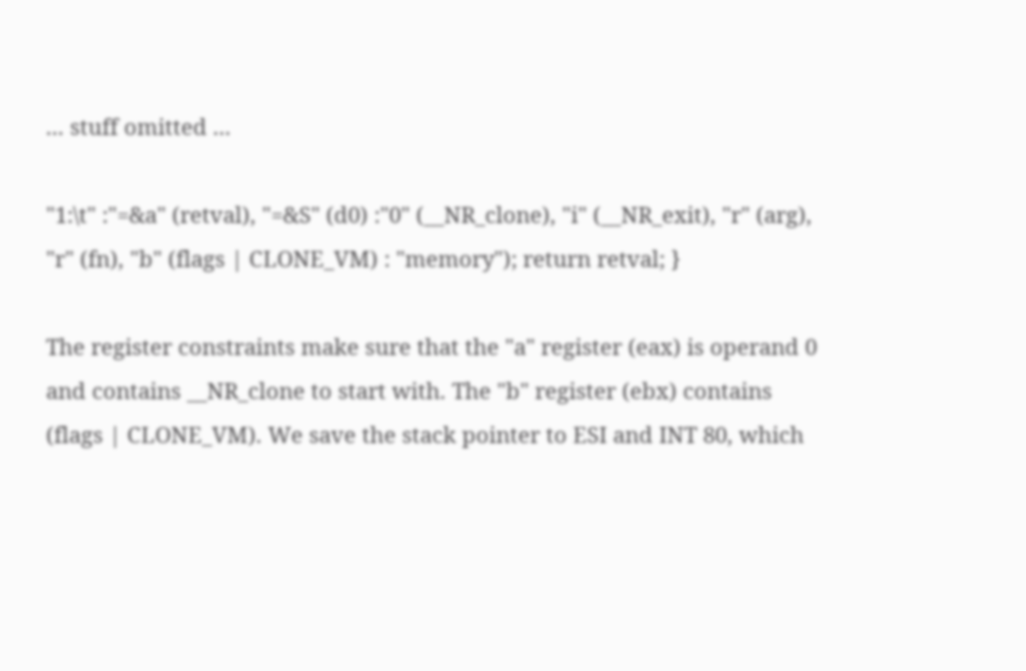... stuff omitted ...

"1:\t" :"=&a" (retval), "=&S" (d0) :"0" (__NR_clone), "i" (__NR_exit), "r" (arg), "r" (fn), "b" (flags | CLONE_VM) : "memory"); return retval; }

The register constraints make sure that the "a" register (eax) is operand 0 and contains __NR_clone to start with. The "b" register (ebx) contains (flags | CLONE_VM). We save the stack pointer to ESI and INT 80, which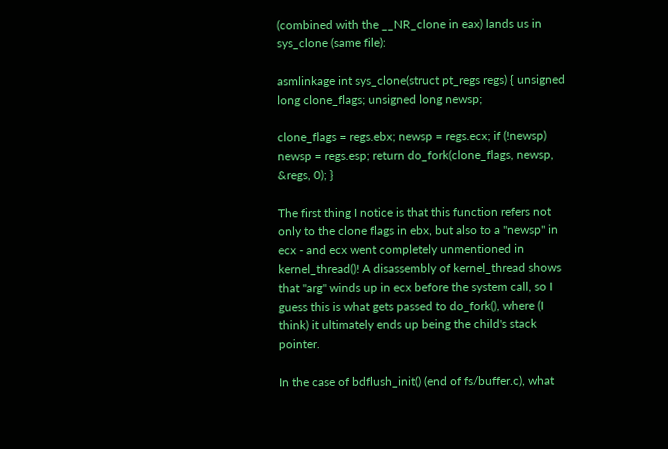(combined with the __NR_clone in eax) lands us in sys_clone (same file):

asmlinkage int sys_clone(struct pt_regs regs) { unsigned long clone_flags; unsigned long newsp;

clone_flags = regs.ebx; newsp = regs.ecx; if (!newsp) newsp = regs.esp; return do_fork(clone_flags, newsp, &regs, 0); }

The first thing I notice is that this function refers not only to the clone flags in ebx, but also to a "newsp" in ecx - and ecx went completely unmentioned in kernel_thread()! A disassembly of kernel_thread shows that "arg" winds up in ecx before the system call, so I guess this is what gets passed to do_fork(), where (I think) it ultimately ends up being the child's stack pointer.

In the case of bdflush_init() (end of fs/buffer.c), what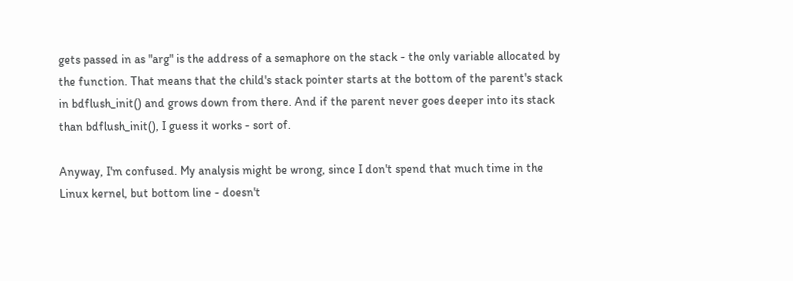gets passed in as "arg" is the address of a semaphore on the stack - the only variable allocated by the function. That means that the child's stack pointer starts at the bottom of the parent's stack in bdflush_init() and grows down from there. And if the parent never goes deeper into its stack than bdflush_init(), I guess it works - sort of.

Anyway, I'm confused. My analysis might be wrong, since I don't spend that much time in the Linux kernel, but bottom line - doesn't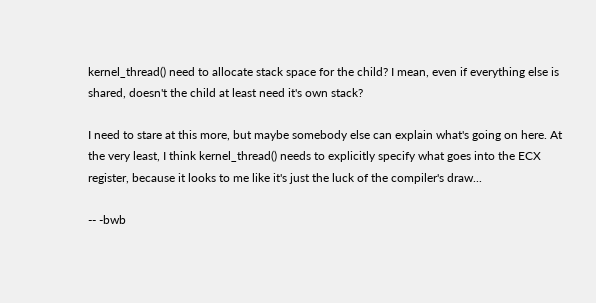kernel_thread() need to allocate stack space for the child? I mean, even if everything else is shared, doesn't the child at least need it's own stack?

I need to stare at this more, but maybe somebody else can explain what's going on here. At the very least, I think kernel_thread() needs to explicitly specify what goes into the ECX register, because it looks to me like it's just the luck of the compiler's draw...

-- -bwb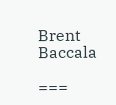Brent Baccala

===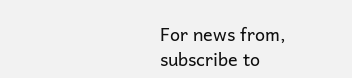For news from, subscribe to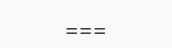===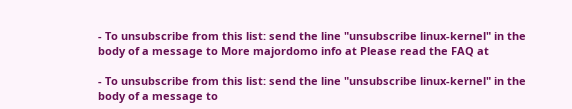- To unsubscribe from this list: send the line "unsubscribe linux-kernel" in the body of a message to More majordomo info at Please read the FAQ at

- To unsubscribe from this list: send the line "unsubscribe linux-kernel" in the body of a message to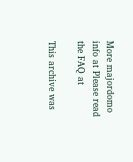More majordomo info at Please read the FAQ at

This archive was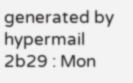generated by hypermail 2b29 : Mon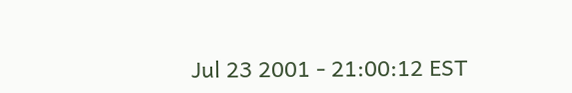Jul 23 2001 - 21:00:12 EST